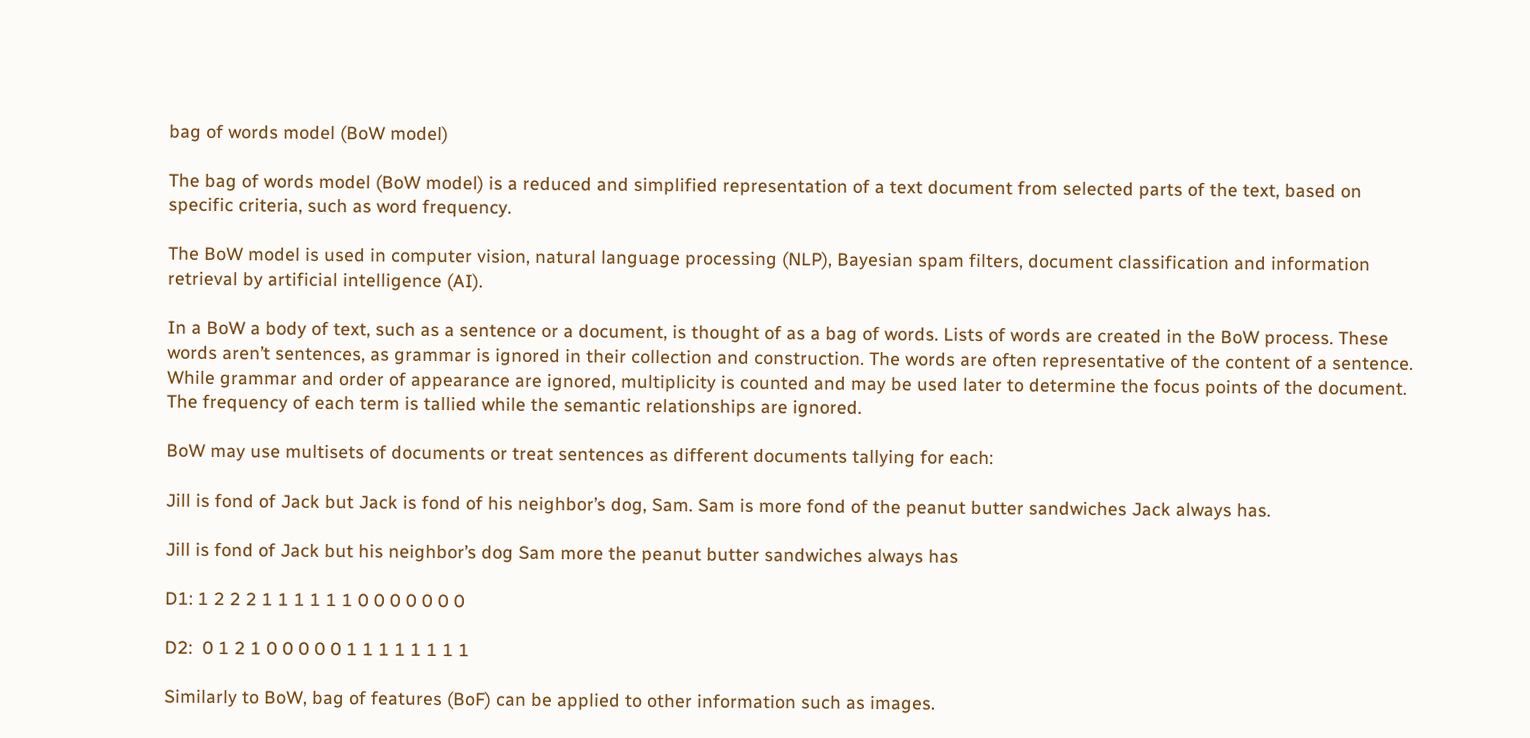bag of words model (BoW model)

The bag of words model (BoW model) is a reduced and simplified representation of a text document from selected parts of the text, based on specific criteria, such as word frequency.

The BoW model is used in computer vision, natural language processing (NLP), Bayesian spam filters, document classification and information retrieval by artificial intelligence (AI).

In a BoW a body of text, such as a sentence or a document, is thought of as a bag of words. Lists of words are created in the BoW process. These words aren’t sentences, as grammar is ignored in their collection and construction. The words are often representative of the content of a sentence. While grammar and order of appearance are ignored, multiplicity is counted and may be used later to determine the focus points of the document. The frequency of each term is tallied while the semantic relationships are ignored.

BoW may use multisets of documents or treat sentences as different documents tallying for each:

Jill is fond of Jack but Jack is fond of his neighbor’s dog, Sam. Sam is more fond of the peanut butter sandwiches Jack always has.

Jill is fond of Jack but his neighbor’s dog Sam more the peanut butter sandwiches always has

D1: 1 2 2 2 1 1 1 1 1 1 0 0 0 0 0 0 0

D2:  0 1 2 1 0 0 0 0 0 1 1 1 1 1 1 1 1

Similarly to BoW, bag of features (BoF) can be applied to other information such as images.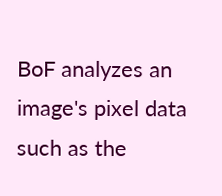BoF analyzes an image's pixel data such as the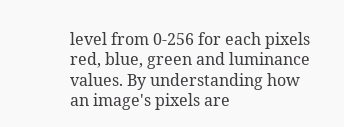level from 0-256 for each pixels red, blue, green and luminance values. By understanding how an image's pixels are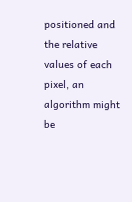positioned and the relative values of each pixel, an algorithm might be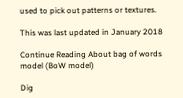used to pick out patterns or textures.

This was last updated in January 2018

Continue Reading About bag of words model (BoW model)

Dig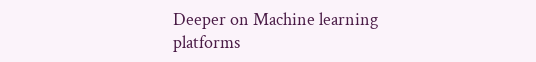Deeper on Machine learning platforms